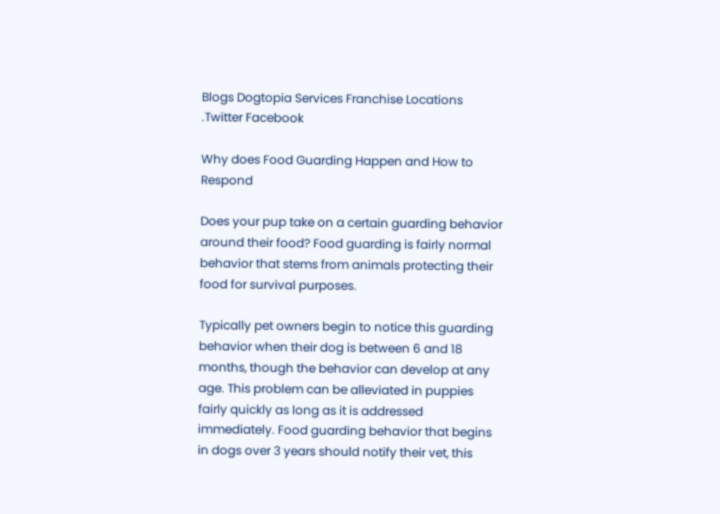Blogs Dogtopia Services Franchise Locations .Twitter Facebook

Why does Food Guarding Happen and How to Respond

Does your pup take on a certain guarding behavior around their food? Food guarding is fairly normal behavior that stems from animals protecting their food for survival purposes.

Typically pet owners begin to notice this guarding behavior when their dog is between 6 and 18 months, though the behavior can develop at any age. This problem can be alleviated in puppies fairly quickly as long as it is addressed immediately. Food guarding behavior that begins in dogs over 3 years should notify their vet, this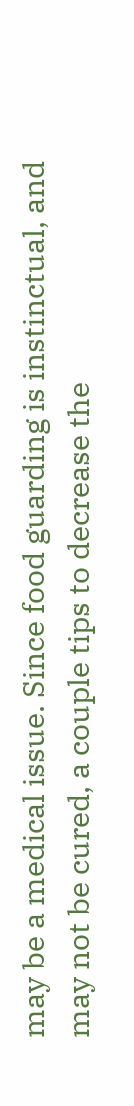may be a medical issue. Since food guarding is instinctual, and may not be cured, a couple tips to decrease the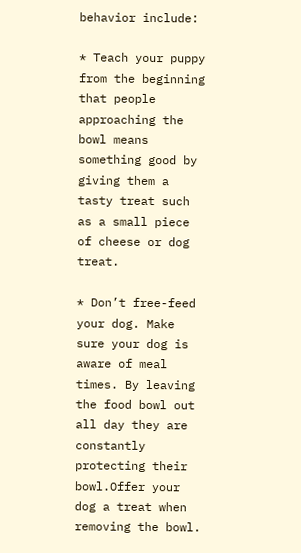behavior include:

* Teach your puppy from the beginning that people approaching the bowl means something good by giving them a tasty treat such as a small piece of cheese or dog treat.

* Don’t free-feed your dog. Make sure your dog is aware of meal times. By leaving the food bowl out all day they are constantly protecting their bowl.Offer your dog a treat when removing the bowl.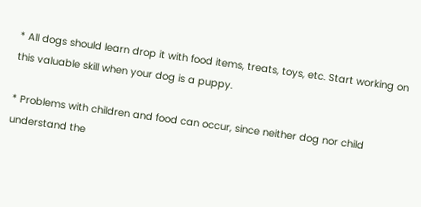* All dogs should learn drop it with food items, treats, toys, etc. Start working on this valuable skill when your dog is a puppy.

* Problems with children and food can occur, since neither dog nor child understand the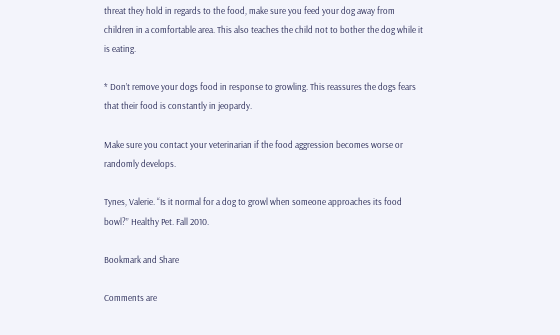threat they hold in regards to the food, make sure you feed your dog away from children in a comfortable area. This also teaches the child not to bother the dog while it is eating.

* Don’t remove your dogs food in response to growling. This reassures the dogs fears that their food is constantly in jeopardy.

Make sure you contact your veterinarian if the food aggression becomes worse or randomly develops.

Tynes, Valerie. “Is it normal for a dog to growl when someone approaches its food bowl?” Healthy Pet. Fall 2010.

Bookmark and Share

Comments are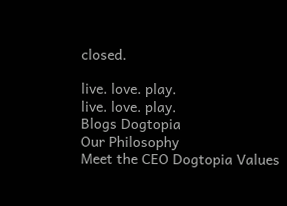closed.

live. love. play.
live. love. play.
Blogs Dogtopia
Our Philosophy
Meet the CEO Dogtopia Values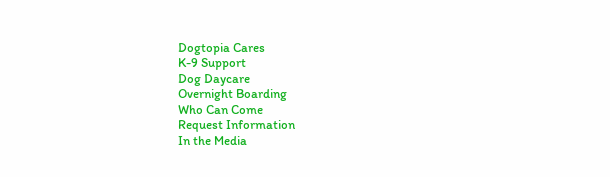Dogtopia Cares
K-9 Support
Dog Daycare
Overnight Boarding
Who Can Come
Request Information
In the Media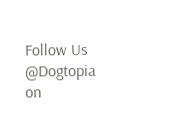Follow Us
@Dogtopia on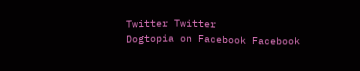Twitter Twitter
Dogtopia on Facebook Facebook